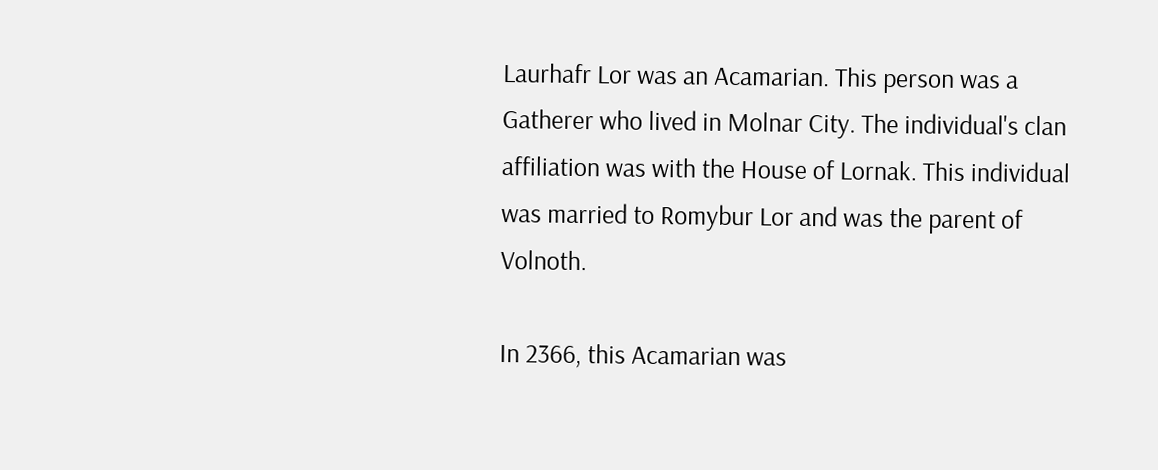Laurhafr Lor was an Acamarian. This person was a Gatherer who lived in Molnar City. The individual's clan affiliation was with the House of Lornak. This individual was married to Romybur Lor and was the parent of Volnoth.

In 2366, this Acamarian was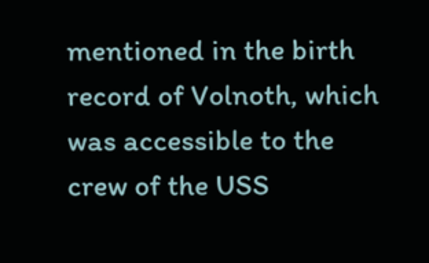mentioned in the birth record of Volnoth, which was accessible to the crew of the USS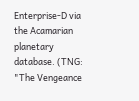Enterprise-D via the Acamarian planetary database. (TNG: "The Vengeance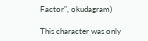Factor", okudagram)

This character was only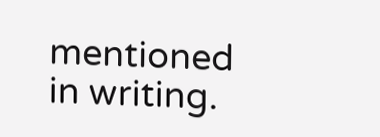mentioned in writing.